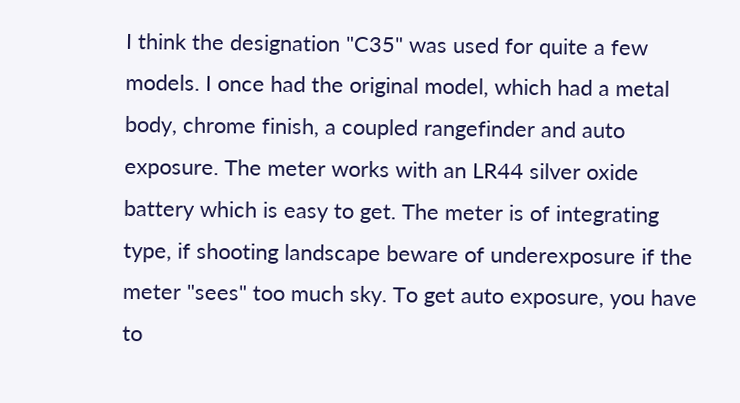I think the designation "C35" was used for quite a few models. I once had the original model, which had a metal body, chrome finish, a coupled rangefinder and auto exposure. The meter works with an LR44 silver oxide battery which is easy to get. The meter is of integrating type, if shooting landscape beware of underexposure if the meter "sees" too much sky. To get auto exposure, you have to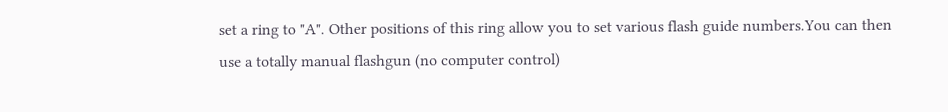set a ring to "A". Other positions of this ring allow you to set various flash guide numbers.You can then use a totally manual flashgun (no computer control)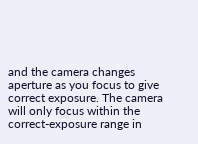and the camera changes aperture as you focus to give correct exposure. The camera will only focus within the correct-exposure range in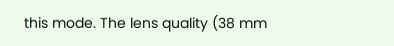this mode. The lens quality (38 mm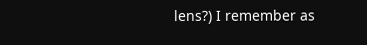lens?) I remember as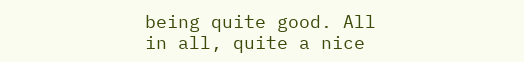being quite good. All in all, quite a nice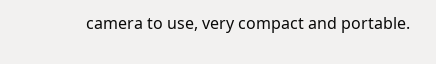camera to use, very compact and portable.